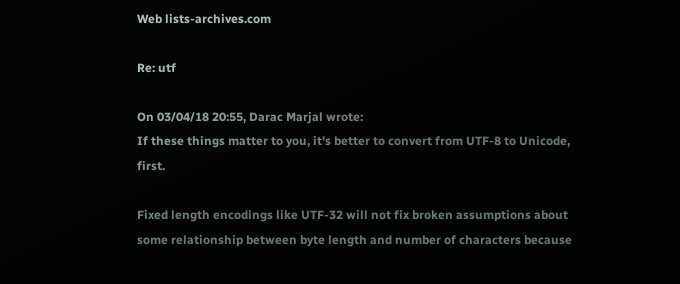Web lists-archives.com

Re: utf

On 03/04/18 20:55, Darac Marjal wrote:
If these things matter to you, it's better to convert from UTF-8 to Unicode, first.

Fixed length encodings like UTF-32 will not fix broken assumptions about some relationship between byte length and number of characters because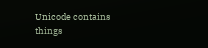Unicode contains things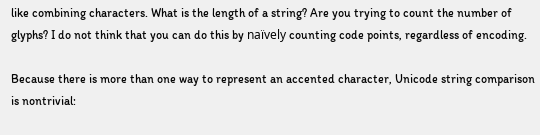like combining characters. What is the length of a string? Are you trying to count the number of glyphs? I do not think that you can do this by naïvely counting code points, regardless of encoding.

Because there is more than one way to represent an accented character, Unicode string comparison is nontrivial: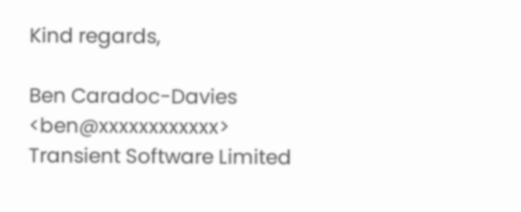Kind regards,

Ben Caradoc-Davies <ben@xxxxxxxxxxxx>
Transient Software Limited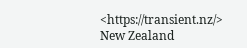<https://transient.nz/>
New Zealand